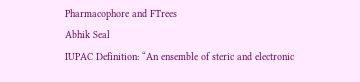Pharmacophore and FTrees
Abhik Seal
IUPAC Definition: “An ensemble of steric and electronic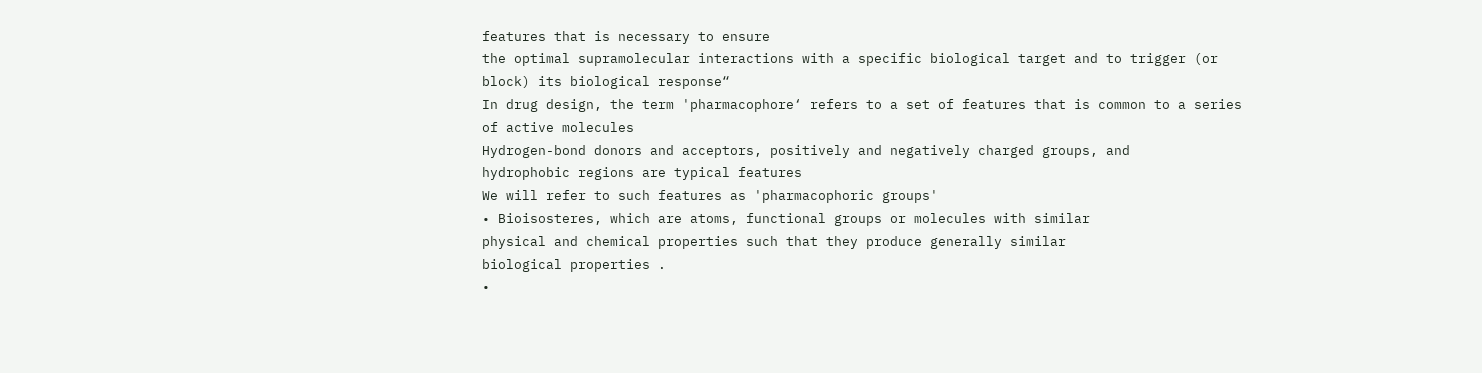features that is necessary to ensure
the optimal supramolecular interactions with a specific biological target and to trigger (or
block) its biological response“
In drug design, the term 'pharmacophore‘ refers to a set of features that is common to a series
of active molecules
Hydrogen-bond donors and acceptors, positively and negatively charged groups, and
hydrophobic regions are typical features
We will refer to such features as 'pharmacophoric groups'
• Bioisosteres, which are atoms, functional groups or molecules with similar
physical and chemical properties such that they produce generally similar
biological properties .
•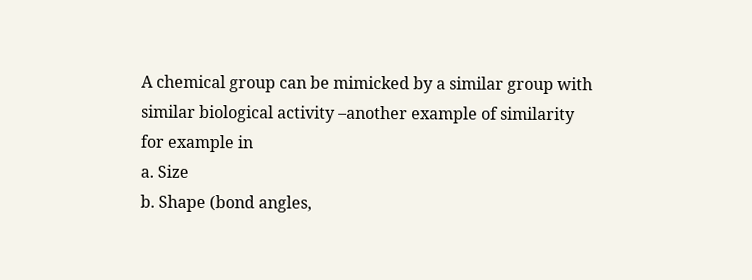A chemical group can be mimicked by a similar group with
similar biological activity –another example of similarity
for example in
a. Size
b. Shape (bond angles,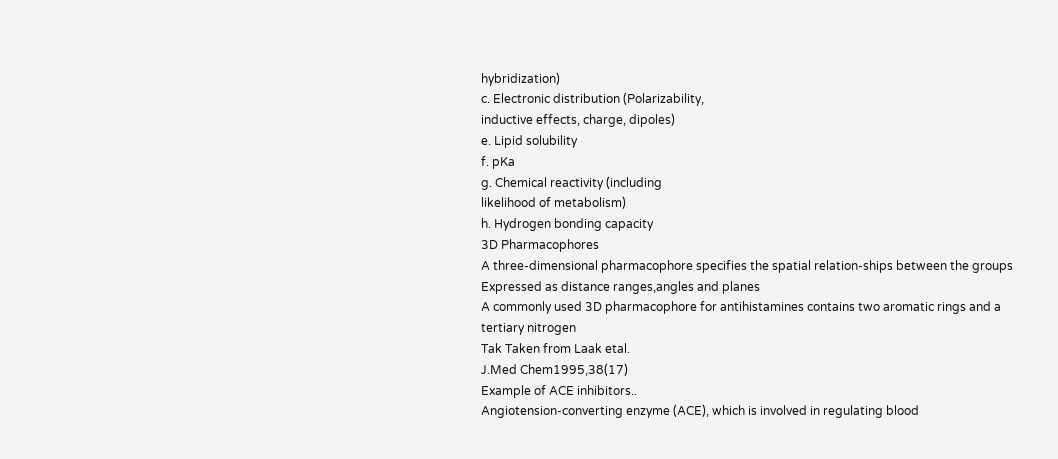hybridization)
c. Electronic distribution (Polarizability,
inductive effects, charge, dipoles)
e. Lipid solubility
f. pKa
g. Chemical reactivity (including
likelihood of metabolism)
h. Hydrogen bonding capacity
3D Pharmacophores
A three-dimensional pharmacophore specifies the spatial relation-ships between the groups
Expressed as distance ranges,angles and planes
A commonly used 3D pharmacophore for antihistamines contains two aromatic rings and a
tertiary nitrogen
Tak Taken from Laak etal.
J.Med Chem1995,38(17)
Example of ACE inhibitors..
Angiotension-converting enzyme (ACE), which is involved in regulating blood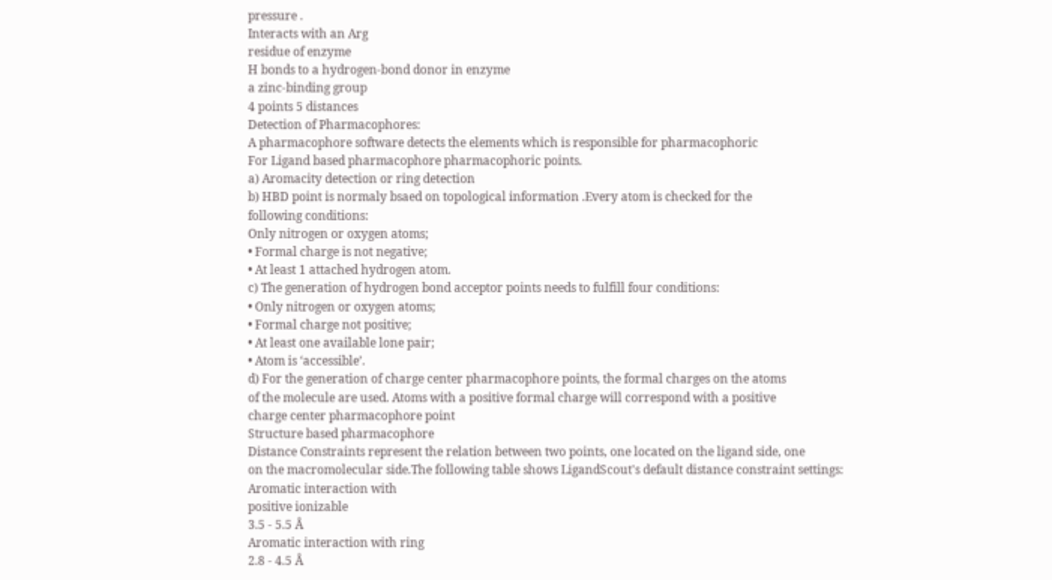pressure .
Interacts with an Arg
residue of enzyme
H bonds to a hydrogen-bond donor in enzyme
a zinc-binding group
4 points 5 distances
Detection of Pharmacophores:
A pharmacophore software detects the elements which is responsible for pharmacophoric
For Ligand based pharmacophore pharmacophoric points.
a) Aromacity detection or ring detection
b) HBD point is normaly bsaed on topological information .Every atom is checked for the
following conditions:
Only nitrogen or oxygen atoms;
• Formal charge is not negative;
• At least 1 attached hydrogen atom.
c) The generation of hydrogen bond acceptor points needs to fulfill four conditions:
• Only nitrogen or oxygen atoms;
• Formal charge not positive;
• At least one available lone pair;
• Atom is ‘accessible’.
d) For the generation of charge center pharmacophore points, the formal charges on the atoms
of the molecule are used. Atoms with a positive formal charge will correspond with a positive
charge center pharmacophore point
Structure based pharmacophore
Distance Constraints represent the relation between two points, one located on the ligand side, one
on the macromolecular side.The following table shows LigandScout's default distance constraint settings:
Aromatic interaction with
positive ionizable
3.5 - 5.5 Å
Aromatic interaction with ring
2.8 - 4.5 Å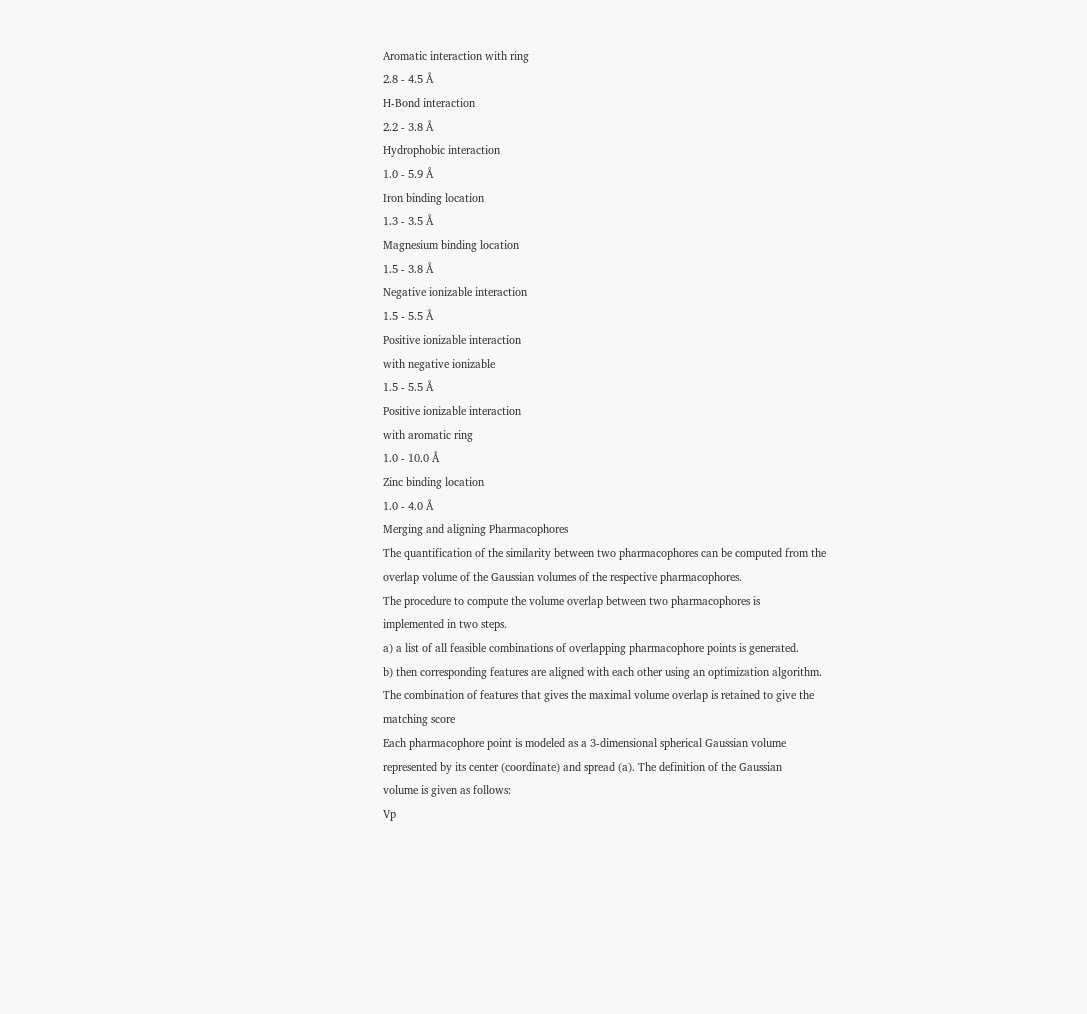Aromatic interaction with ring
2.8 - 4.5 Å
H-Bond interaction
2.2 - 3.8 Å
Hydrophobic interaction
1.0 - 5.9 Å
Iron binding location
1.3 - 3.5 Å
Magnesium binding location
1.5 - 3.8 Å
Negative ionizable interaction
1.5 - 5.5 Å
Positive ionizable interaction
with negative ionizable
1.5 - 5.5 Å
Positive ionizable interaction
with aromatic ring
1.0 - 10.0 Å
Zinc binding location
1.0 - 4.0 Å
Merging and aligning Pharmacophores
The quantification of the similarity between two pharmacophores can be computed from the
overlap volume of the Gaussian volumes of the respective pharmacophores.
The procedure to compute the volume overlap between two pharmacophores is
implemented in two steps.
a) a list of all feasible combinations of overlapping pharmacophore points is generated.
b) then corresponding features are aligned with each other using an optimization algorithm.
The combination of features that gives the maximal volume overlap is retained to give the
matching score
Each pharmacophore point is modeled as a 3-dimensional spherical Gaussian volume
represented by its center (coordinate) and spread (a). The definition of the Gaussian
volume is given as follows:
Vp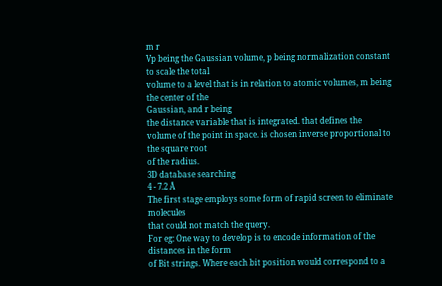m r
Vp being the Gaussian volume, p being normalization constant to scale the total
volume to a level that is in relation to atomic volumes, m being the center of the
Gaussian, and r being
the distance variable that is integrated. that defines the
volume of the point in space. is chosen inverse proportional to the square root
of the radius.
3D database searching
4 - 7.2 Å
The first stage employs some form of rapid screen to eliminate molecules
that could not match the query.
For eg: One way to develop is to encode information of the distances in the form
of Bit strings. Where each bit position would correspond to a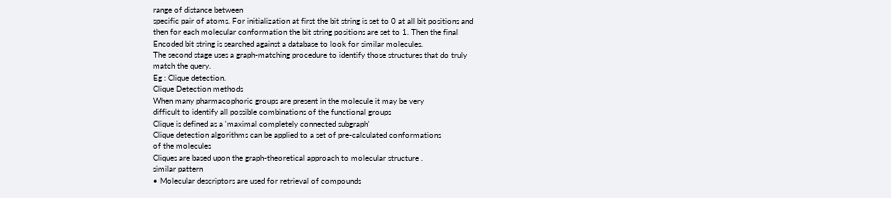range of distance between
specific pair of atoms. For initialization at first the bit string is set to 0 at all bit positions and
then for each molecular conformation the bit string positions are set to 1. Then the final
Encoded bit string is searched against a database to look for similar molecules.
The second stage uses a graph-matching procedure to identify those structures that do truly
match the query.
Eg : Clique detection.
Clique Detection methods
When many pharmacophoric groups are present in the molecule it may be very
difficult to identify all possible combinations of the functional groups
Clique is defined as a 'maximal completely connected subgraph'
Clique detection algorithms can be applied to a set of pre-calculated conformations
of the molecules
Cliques are based upon the graph-theoretical approach to molecular structure .
similar pattern
• Molecular descriptors are used for retrieval of compounds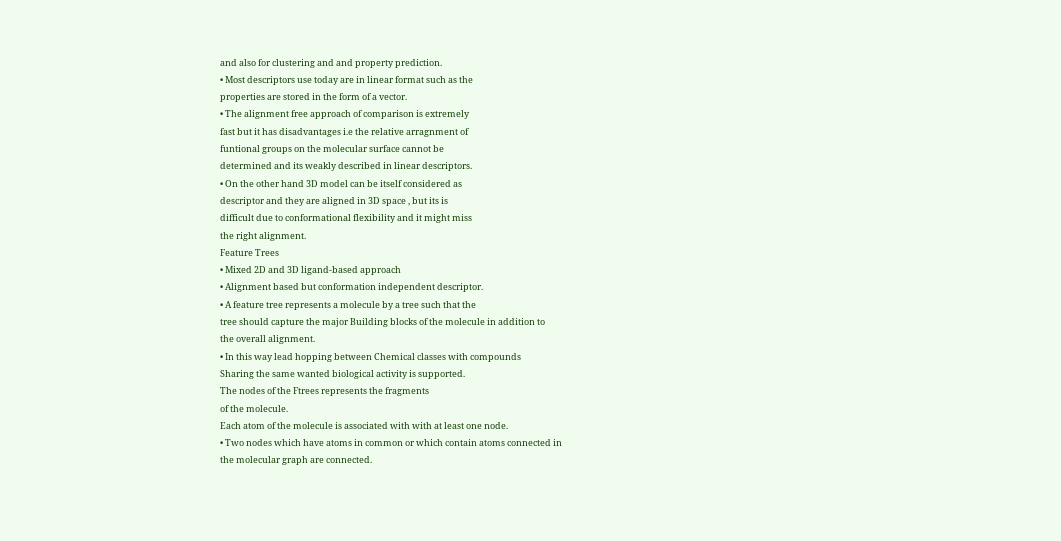and also for clustering and and property prediction.
• Most descriptors use today are in linear format such as the
properties are stored in the form of a vector.
• The alignment free approach of comparison is extremely
fast but it has disadvantages i.e the relative arragnment of
funtional groups on the molecular surface cannot be
determined and its weakly described in linear descriptors.
• On the other hand 3D model can be itself considered as
descriptor and they are aligned in 3D space , but its is
difficult due to conformational flexibility and it might miss
the right alignment.
Feature Trees
• Mixed 2D and 3D ligand-based approach
• Alignment based but conformation independent descriptor.
• A feature tree represents a molecule by a tree such that the
tree should capture the major Building blocks of the molecule in addition to
the overall alignment.
• In this way lead hopping between Chemical classes with compounds
Sharing the same wanted biological activity is supported.
The nodes of the Ftrees represents the fragments
of the molecule.
Each atom of the molecule is associated with with at least one node.
• Two nodes which have atoms in common or which contain atoms connected in
the molecular graph are connected.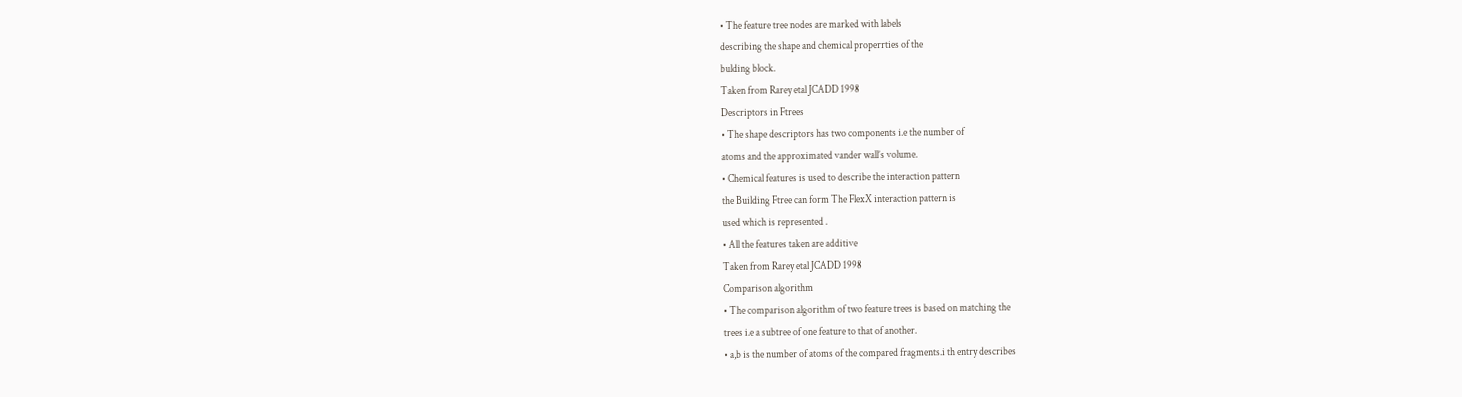• The feature tree nodes are marked with labels
describing the shape and chemical properrties of the
bulding block.
Taken from Rarey etal JCADD 1998
Descriptors in Ftrees
• The shape descriptors has two components i.e the number of
atoms and the approximated vander wall’s volume.
• Chemical features is used to describe the interaction pattern
the Building Ftree can form The FlexX interaction pattern is
used which is represented .
• All the features taken are additive
Taken from Rarey etal JCADD 1998
Comparison algorithm
• The comparison algorithm of two feature trees is based on matching the
trees i.e a subtree of one feature to that of another.
• a,b is the number of atoms of the compared fragments.i th entry describes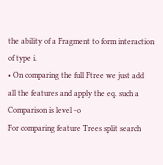the ability of a Fragment to form interaction of type i.
• On comparing the full Ftree we just add
all the features and apply the eq. such a
Comparison is level -o
For comparing feature Trees split search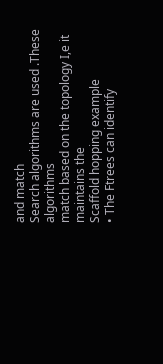and match
Search algorithms are used .These algorithms
match based on the topology I,e it maintains the
Scaffold hopping example
• The Ftrees can identify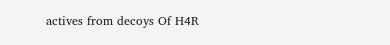actives from decoys Of H4R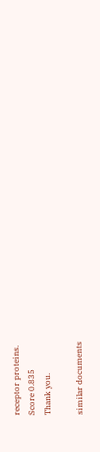receptor proteins.
Score 0.835
Thank you.

similar documents